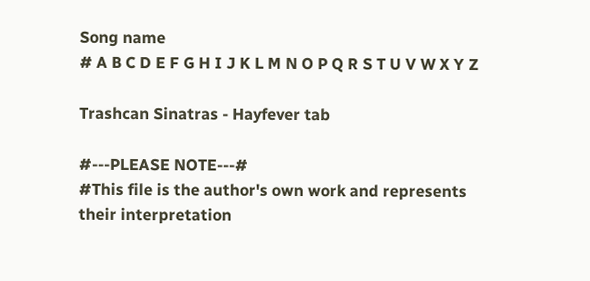Song name
# A B C D E F G H I J K L M N O P Q R S T U V W X Y Z

Trashcan Sinatras - Hayfever tab

#---PLEASE NOTE---#
#This file is the author's own work and represents their interpretation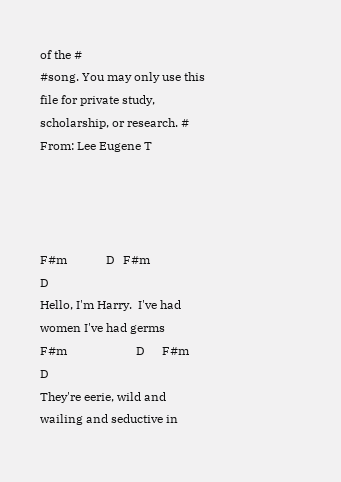of the #
#song. You may only use this file for private study, scholarship, or research. #
From: Lee Eugene T




F#m             D   F#m                    D
Hello, I'm Harry.  I've had women I've had germs
F#m                       D      F#m                      D
They're eerie, wild and wailing and seductive in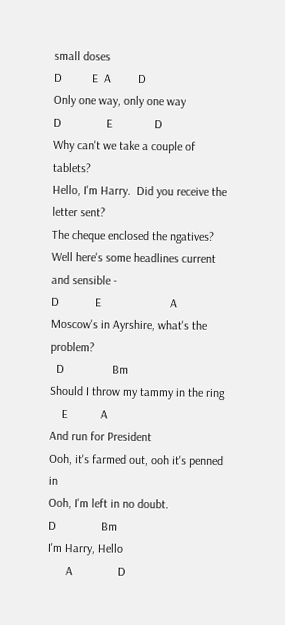small doses
D          E  A         D
Only one way, only one way
D               E              D
Why can't we take a couple of tablets?
Hello, I'm Harry.  Did you receive the letter sent?
The cheque enclosed the ngatives?
Well here's some headlines current and sensible -
D            E                       A
Moscow's in Ayrshire, what's the problem?
  D                Bm
Should I throw my tammy in the ring
    E           A
And run for President
Ooh, it's farmed out, ooh it's penned in
Ooh, I'm left in no doubt.
D               Bm
I'm Harry, Hello
      A               D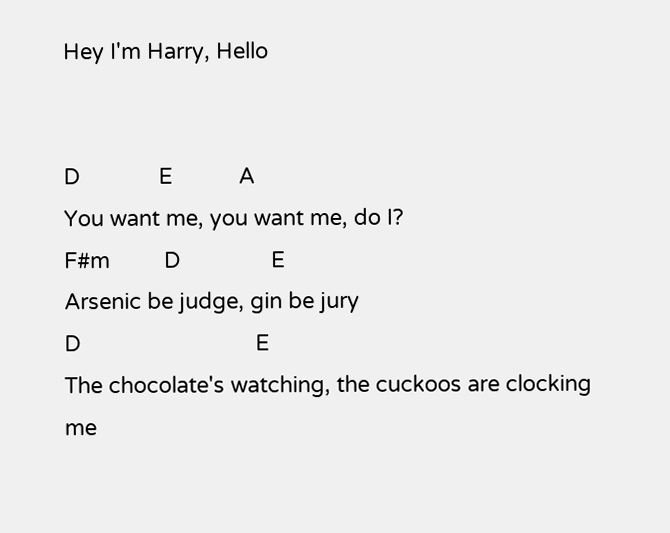Hey I'm Harry, Hello


D             E           A
You want me, you want me, do I?
F#m         D               E
Arsenic be judge, gin be jury
D                             E
The chocolate's watching, the cuckoos are clocking me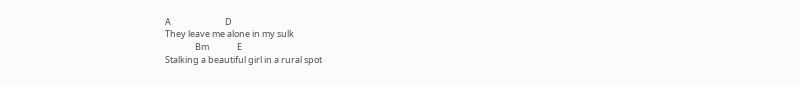A                           D
They leave me alone in my sulk
               Bm              E
Stalking a beautiful girl in a rural spot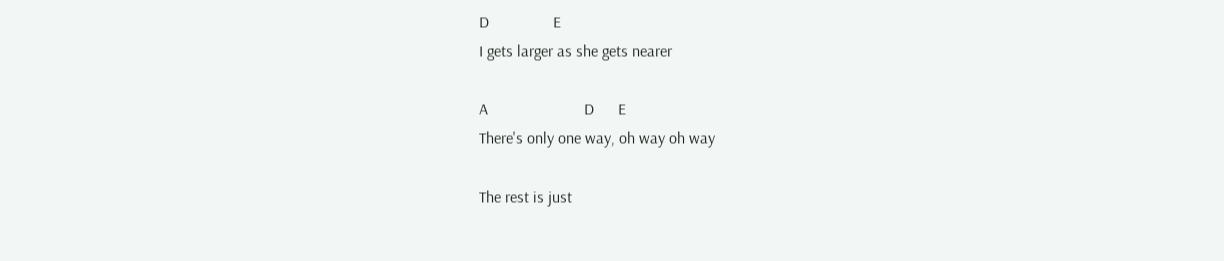D                E
I gets larger as she gets nearer

A                        D      E
There's only one way, oh way oh way

The rest is just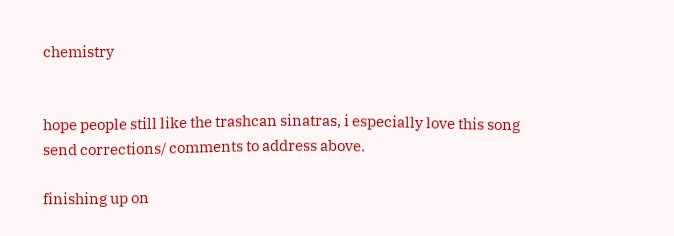chemistry


hope people still like the trashcan sinatras, i especially love this song
send corrections/ comments to address above.

finishing up on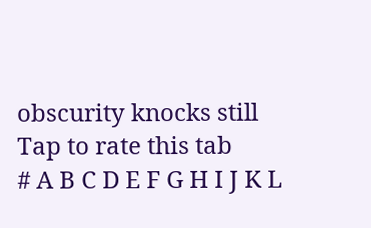obscurity knocks still
Tap to rate this tab
# A B C D E F G H I J K L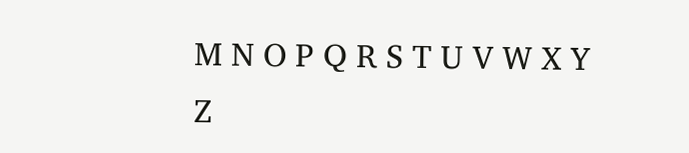M N O P Q R S T U V W X Y Z